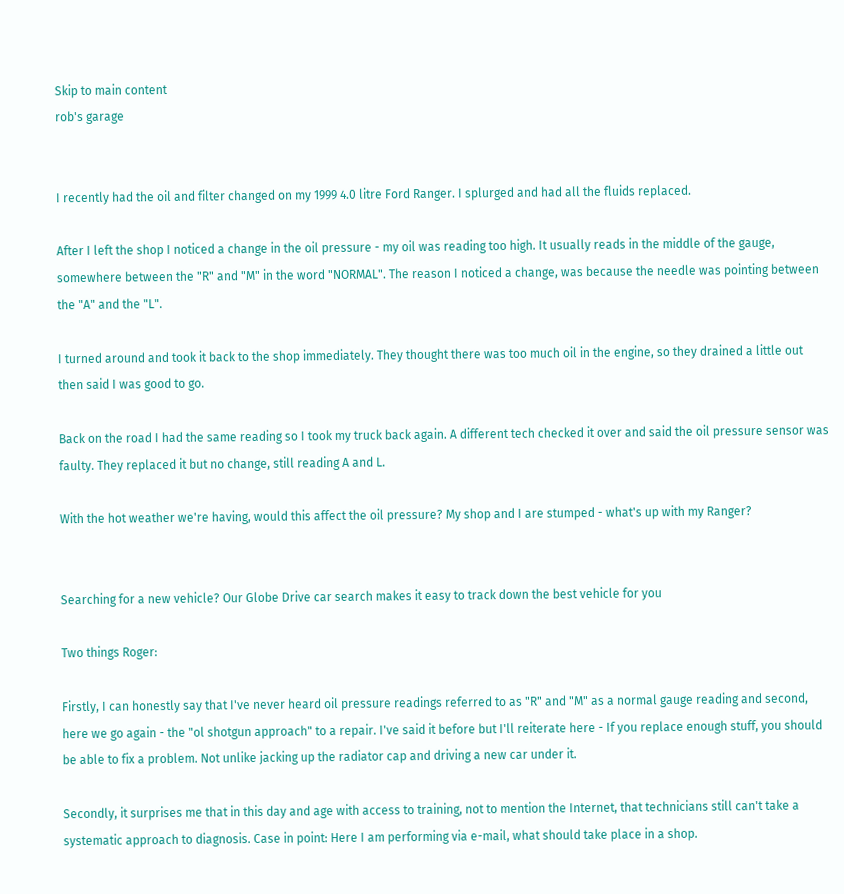Skip to main content
rob's garage


I recently had the oil and filter changed on my 1999 4.0 litre Ford Ranger. I splurged and had all the fluids replaced.

After I left the shop I noticed a change in the oil pressure - my oil was reading too high. It usually reads in the middle of the gauge, somewhere between the "R" and "M" in the word "NORMAL". The reason I noticed a change, was because the needle was pointing between the "A" and the "L".

I turned around and took it back to the shop immediately. They thought there was too much oil in the engine, so they drained a little out then said I was good to go.

Back on the road I had the same reading so I took my truck back again. A different tech checked it over and said the oil pressure sensor was faulty. They replaced it but no change, still reading A and L.

With the hot weather we're having, would this affect the oil pressure? My shop and I are stumped - what's up with my Ranger?


Searching for a new vehicle? Our Globe Drive car search makes it easy to track down the best vehicle for you

Two things Roger:

Firstly, I can honestly say that I've never heard oil pressure readings referred to as "R" and "M" as a normal gauge reading and second, here we go again - the "ol shotgun approach" to a repair. I've said it before but I'll reiterate here - If you replace enough stuff, you should be able to fix a problem. Not unlike jacking up the radiator cap and driving a new car under it.

Secondly, it surprises me that in this day and age with access to training, not to mention the Internet, that technicians still can't take a systematic approach to diagnosis. Case in point: Here I am performing via e-mail, what should take place in a shop.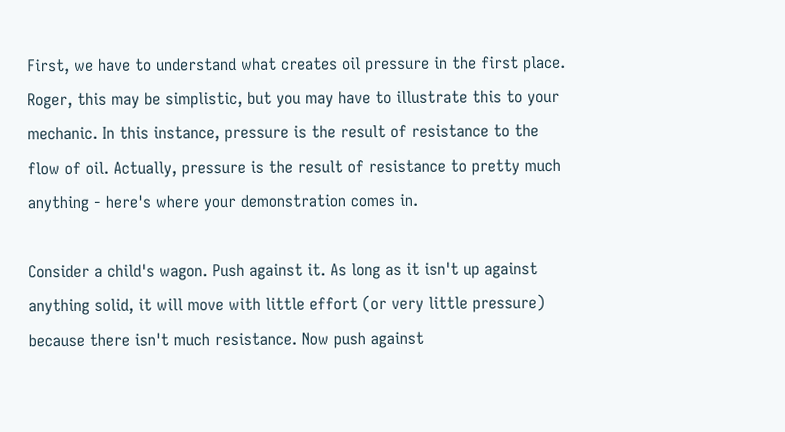First, we have to understand what creates oil pressure in the first place. Roger, this may be simplistic, but you may have to illustrate this to your mechanic. In this instance, pressure is the result of resistance to the flow of oil. Actually, pressure is the result of resistance to pretty much anything - here's where your demonstration comes in.

Consider a child's wagon. Push against it. As long as it isn't up against anything solid, it will move with little effort (or very little pressure) because there isn't much resistance. Now push against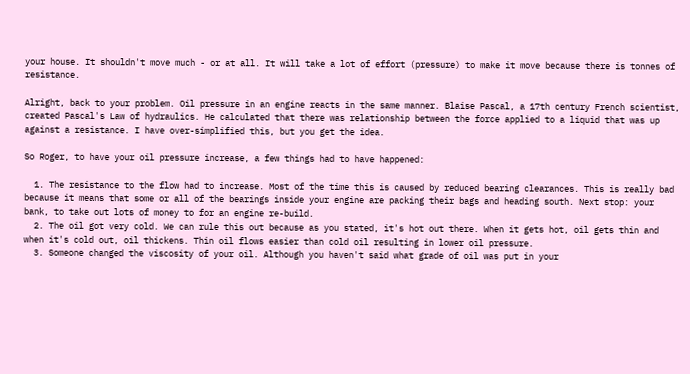your house. It shouldn't move much - or at all. It will take a lot of effort (pressure) to make it move because there is tonnes of resistance.

Alright, back to your problem. Oil pressure in an engine reacts in the same manner. Blaise Pascal, a 17th century French scientist, created Pascal's Law of hydraulics. He calculated that there was relationship between the force applied to a liquid that was up against a resistance. I have over-simplified this, but you get the idea.

So Roger, to have your oil pressure increase, a few things had to have happened:

  1. The resistance to the flow had to increase. Most of the time this is caused by reduced bearing clearances. This is really bad because it means that some or all of the bearings inside your engine are packing their bags and heading south. Next stop: your bank, to take out lots of money to for an engine re-build.
  2. The oil got very cold. We can rule this out because as you stated, it's hot out there. When it gets hot, oil gets thin and when it's cold out, oil thickens. Thin oil flows easier than cold oil resulting in lower oil pressure.
  3. Someone changed the viscosity of your oil. Although you haven't said what grade of oil was put in your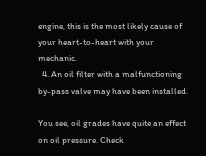engine, this is the most likely cause of your heart-to-heart with your mechanic.
  4. An oil filter with a malfunctioning by-pass valve may have been installed.

You see, oil grades have quite an effect on oil pressure. Check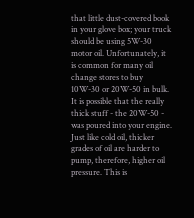that little dust-covered book in your glove box; your truck should be using 5W-30 motor oil. Unfortunately, it is common for many oil change stores to buy 10W-30 or 20W-50 in bulk. It is possible that the really thick stuff - the 20W-50 - was poured into your engine. Just like cold oil, thicker grades of oil are harder to pump, therefore, higher oil pressure. This is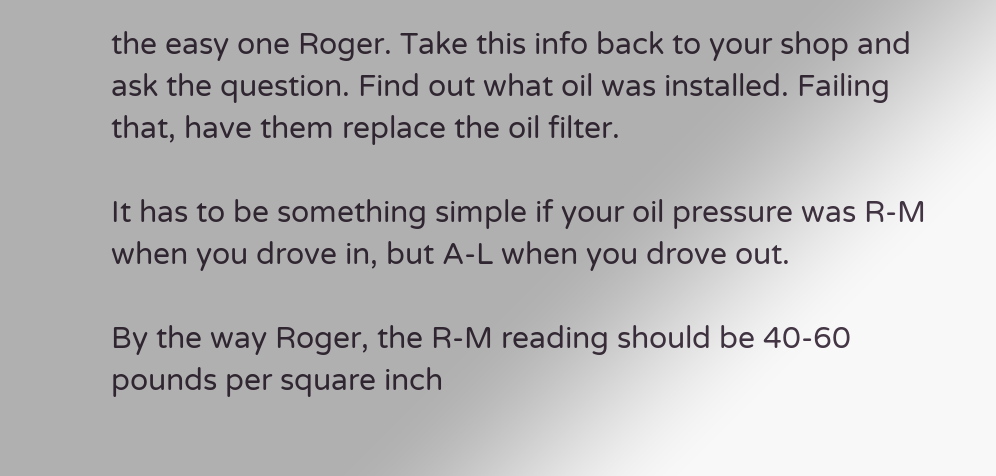the easy one Roger. Take this info back to your shop and ask the question. Find out what oil was installed. Failing that, have them replace the oil filter.

It has to be something simple if your oil pressure was R-M when you drove in, but A-L when you drove out.

By the way Roger, the R-M reading should be 40-60 pounds per square inch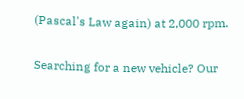(Pascal's Law again) at 2,000 rpm.

Searching for a new vehicle? Our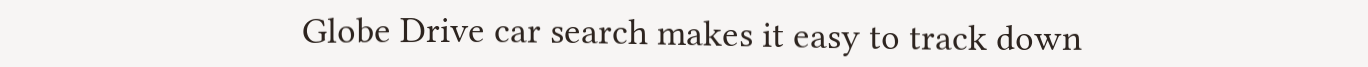Globe Drive car search makes it easy to track down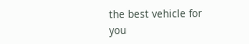the best vehicle for you